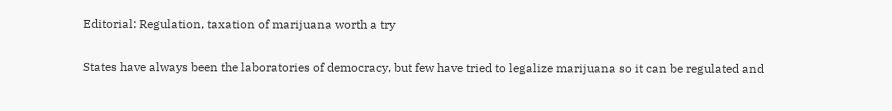Editorial: Regulation, taxation of marijuana worth a try

States have always been the laboratories of democracy, but few have tried to legalize marijuana so it can be regulated and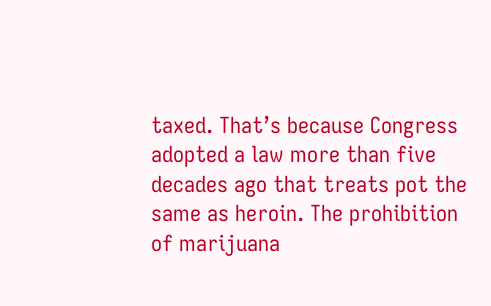taxed. That’s because Congress adopted a law more than five decades ago that treats pot the same as heroin. The prohibition of marijuana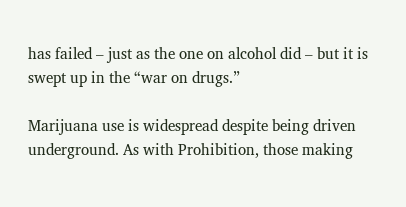has failed – just as the one on alcohol did – but it is swept up in the “war on drugs.”

Marijuana use is widespread despite being driven underground. As with Prohibition, those making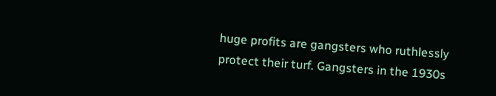huge profits are gangsters who ruthlessly protect their turf. Gangsters in the 1930s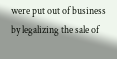were put out of business by legalizing the sale of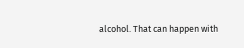alcohol. That can happen with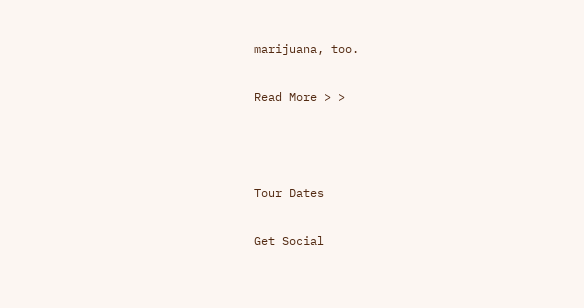marijuana, too.

Read More > >



Tour Dates

Get Social